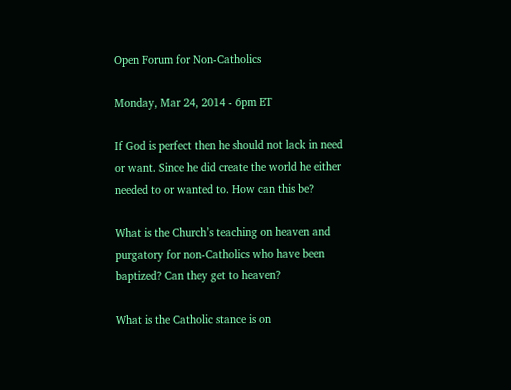Open Forum for Non-Catholics

Monday, Mar 24, 2014 - 6pm ET

If God is perfect then he should not lack in need or want. Since he did create the world he either needed to or wanted to. How can this be?

What is the Church’s teaching on heaven and purgatory for non-Catholics who have been baptized? Can they get to heaven?

What is the Catholic stance is on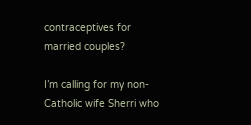contraceptives for married couples?

I’m calling for my non-Catholic wife Sherri who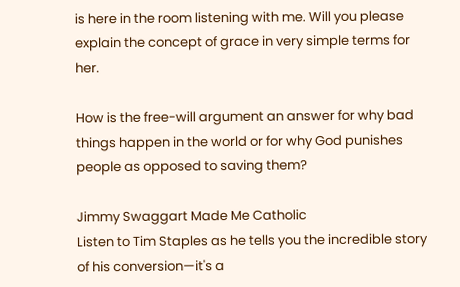is here in the room listening with me. Will you please explain the concept of grace in very simple terms for her.

How is the free-will argument an answer for why bad things happen in the world or for why God punishes people as opposed to saving them?

Jimmy Swaggart Made Me Catholic
Listen to Tim Staples as he tells you the incredible story of his conversion—it's a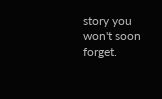story you won't soon forget.